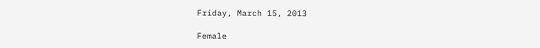Friday, March 15, 2013

Female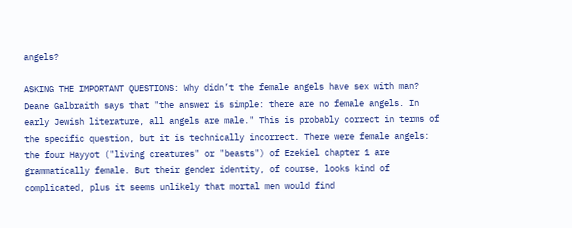angels?

ASKING THE IMPORTANT QUESTIONS: Why didn’t the female angels have sex with man? Deane Galbraith says that "the answer is simple: there are no female angels. In early Jewish literature, all angels are male." This is probably correct in terms of the specific question, but it is technically incorrect. There were female angels: the four Hayyot ("living creatures" or "beasts") of Ezekiel chapter 1 are grammatically female. But their gender identity, of course, looks kind of complicated, plus it seems unlikely that mortal men would find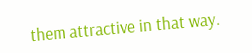them attractive in that way.